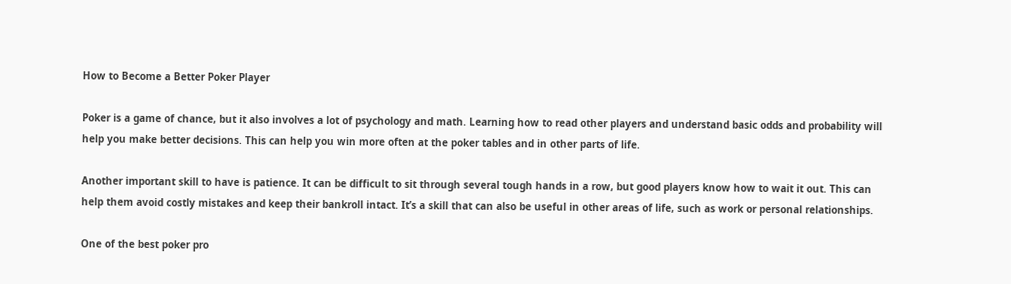How to Become a Better Poker Player

Poker is a game of chance, but it also involves a lot of psychology and math. Learning how to read other players and understand basic odds and probability will help you make better decisions. This can help you win more often at the poker tables and in other parts of life.

Another important skill to have is patience. It can be difficult to sit through several tough hands in a row, but good players know how to wait it out. This can help them avoid costly mistakes and keep their bankroll intact. It’s a skill that can also be useful in other areas of life, such as work or personal relationships.

One of the best poker pro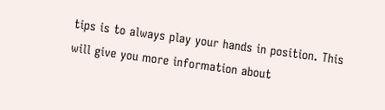tips is to always play your hands in position. This will give you more information about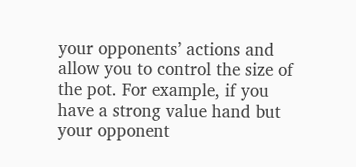your opponents’ actions and allow you to control the size of the pot. For example, if you have a strong value hand but your opponent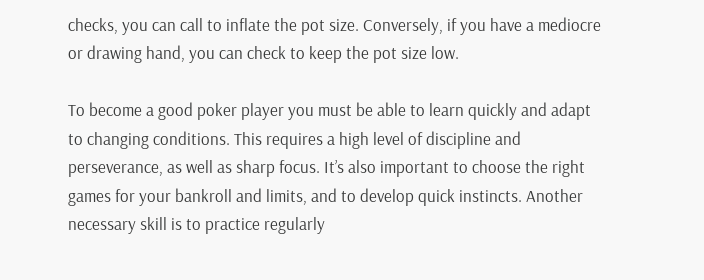checks, you can call to inflate the pot size. Conversely, if you have a mediocre or drawing hand, you can check to keep the pot size low.

To become a good poker player you must be able to learn quickly and adapt to changing conditions. This requires a high level of discipline and perseverance, as well as sharp focus. It’s also important to choose the right games for your bankroll and limits, and to develop quick instincts. Another necessary skill is to practice regularly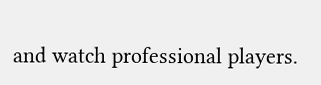and watch professional players.